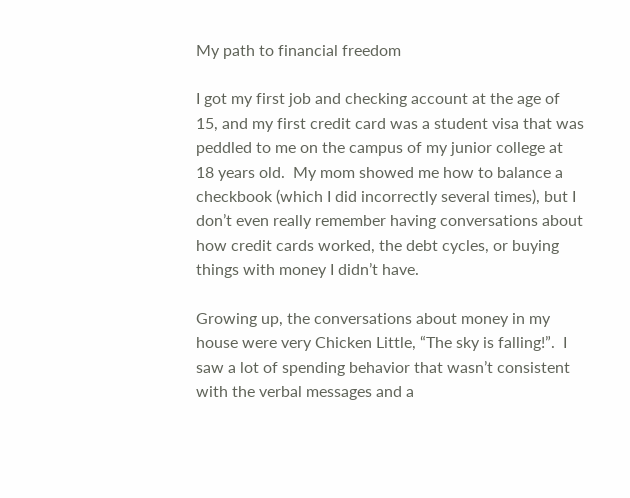My path to financial freedom

I got my first job and checking account at the age of 15, and my first credit card was a student visa that was peddled to me on the campus of my junior college at 18 years old.  My mom showed me how to balance a checkbook (which I did incorrectly several times), but I don’t even really remember having conversations about how credit cards worked, the debt cycles, or buying things with money I didn’t have.

Growing up, the conversations about money in my house were very Chicken Little, “The sky is falling!”.  I saw a lot of spending behavior that wasn’t consistent with the verbal messages and a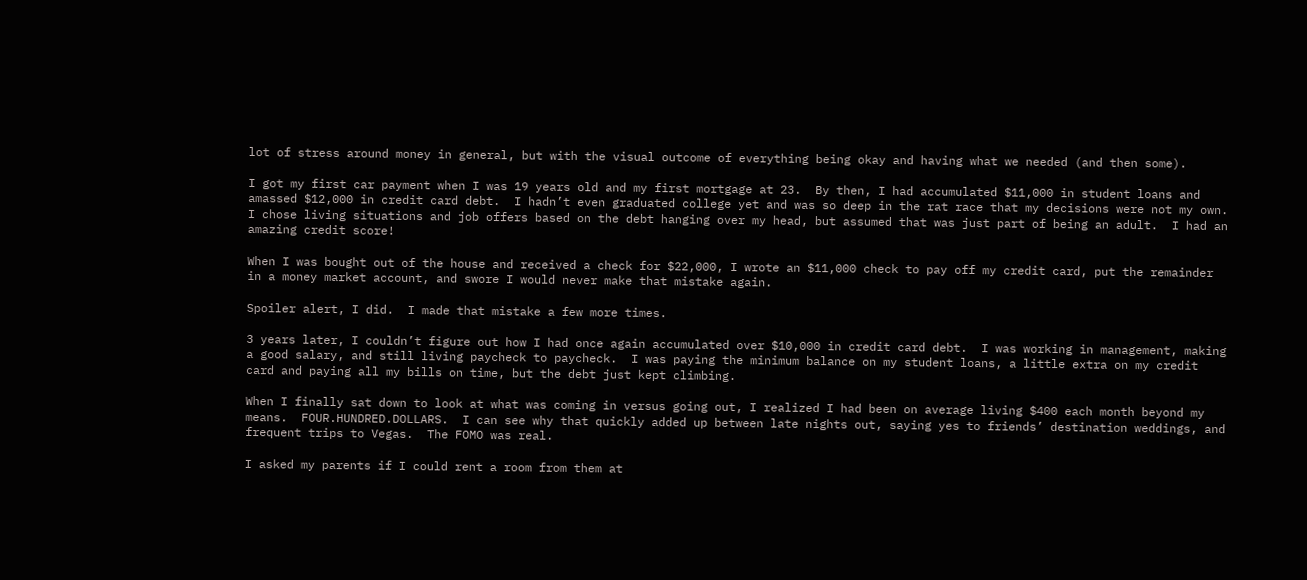lot of stress around money in general, but with the visual outcome of everything being okay and having what we needed (and then some).

I got my first car payment when I was 19 years old and my first mortgage at 23.  By then, I had accumulated $11,000 in student loans and amassed $12,000 in credit card debt.  I hadn’t even graduated college yet and was so deep in the rat race that my decisions were not my own.  I chose living situations and job offers based on the debt hanging over my head, but assumed that was just part of being an adult.  I had an amazing credit score!

When I was bought out of the house and received a check for $22,000, I wrote an $11,000 check to pay off my credit card, put the remainder in a money market account, and swore I would never make that mistake again.

Spoiler alert, I did.  I made that mistake a few more times.

3 years later, I couldn’t figure out how I had once again accumulated over $10,000 in credit card debt.  I was working in management, making a good salary, and still living paycheck to paycheck.  I was paying the minimum balance on my student loans, a little extra on my credit card and paying all my bills on time, but the debt just kept climbing.

When I finally sat down to look at what was coming in versus going out, I realized I had been on average living $400 each month beyond my means.  FOUR.HUNDRED.DOLLARS.  I can see why that quickly added up between late nights out, saying yes to friends’ destination weddings, and frequent trips to Vegas.  The FOMO was real.

I asked my parents if I could rent a room from them at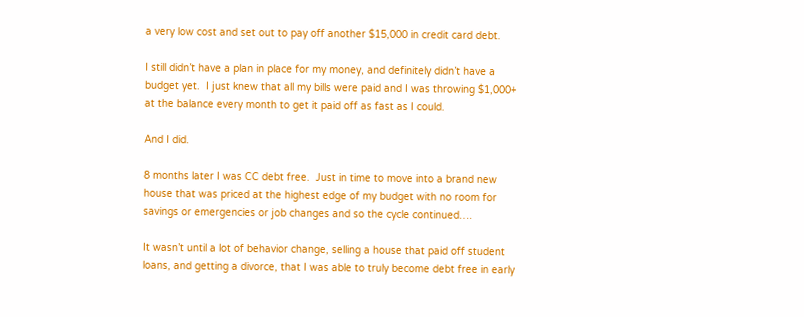a very low cost and set out to pay off another $15,000 in credit card debt.

I still didn’t have a plan in place for my money, and definitely didn’t have a budget yet.  I just knew that all my bills were paid and I was throwing $1,000+ at the balance every month to get it paid off as fast as I could.

And I did.

8 months later I was CC debt free.  Just in time to move into a brand new house that was priced at the highest edge of my budget with no room for savings or emergencies or job changes and so the cycle continued….

It wasn’t until a lot of behavior change, selling a house that paid off student loans, and getting a divorce, that I was able to truly become debt free in early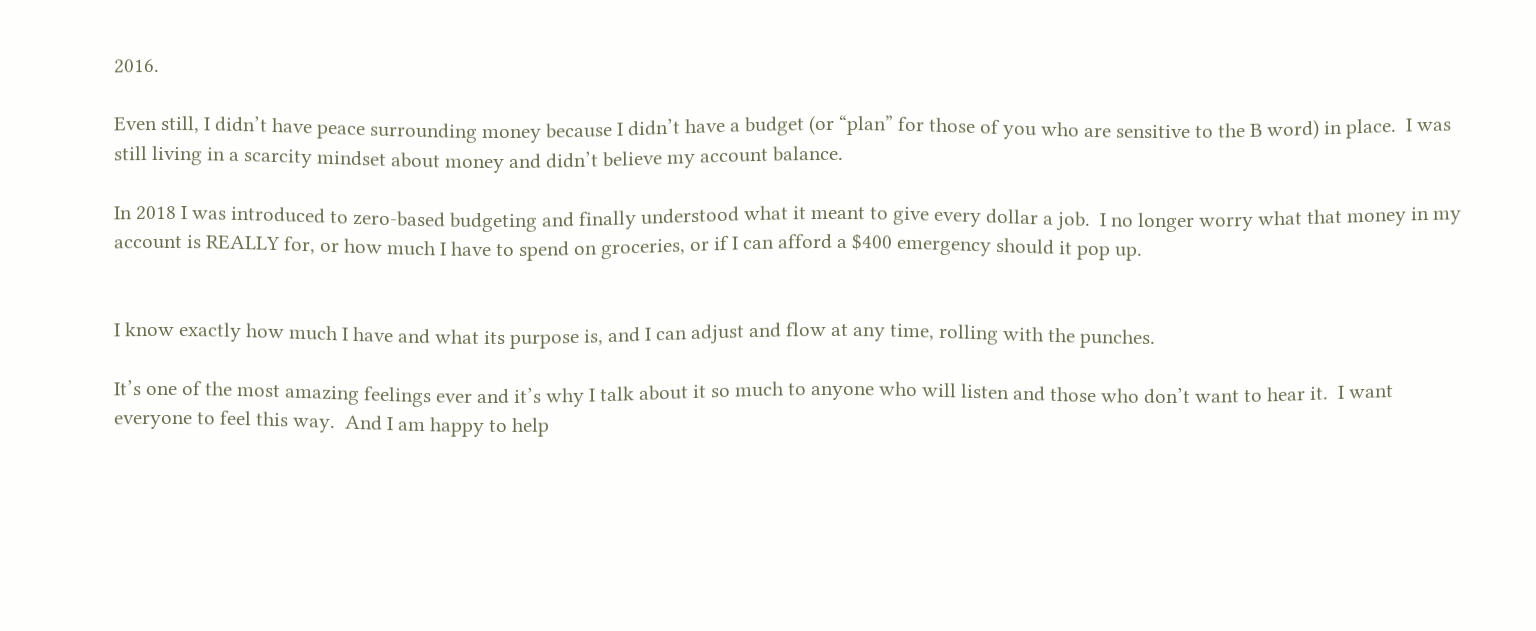2016.

Even still, I didn’t have peace surrounding money because I didn’t have a budget (or “plan” for those of you who are sensitive to the B word) in place.  I was still living in a scarcity mindset about money and didn’t believe my account balance.

In 2018 I was introduced to zero-based budgeting and finally understood what it meant to give every dollar a job.  I no longer worry what that money in my account is REALLY for, or how much I have to spend on groceries, or if I can afford a $400 emergency should it pop up.


I know exactly how much I have and what its purpose is, and I can adjust and flow at any time, rolling with the punches.

It’s one of the most amazing feelings ever and it’s why I talk about it so much to anyone who will listen and those who don’t want to hear it.  I want everyone to feel this way.  And I am happy to help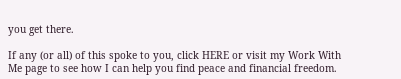you get there.

If any (or all) of this spoke to you, click HERE or visit my Work With Me page to see how I can help you find peace and financial freedom.